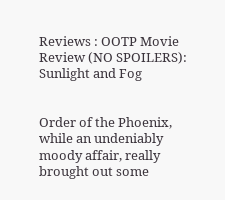Reviews : OOTP Movie Review (NO SPOILERS): Sunlight and Fog


Order of the Phoenix, while an undeniably moody affair, really brought out some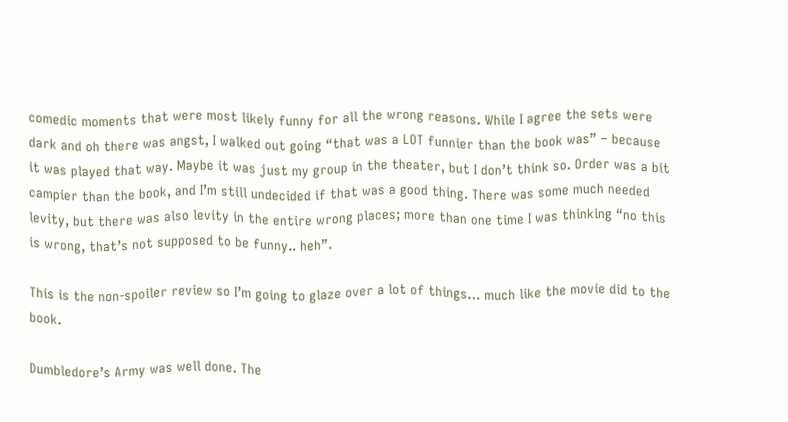comedic moments that were most likely funny for all the wrong reasons. While I agree the sets were dark and oh there was angst, I walked out going “that was a LOT funnier than the book was” – because it was played that way. Maybe it was just my group in the theater, but I don’t think so. Order was a bit campier than the book, and I’m still undecided if that was a good thing. There was some much needed levity, but there was also levity in the entire wrong places; more than one time I was thinking “no this is wrong, that’s not supposed to be funny.. heh”.

This is the non-spoiler review so I’m going to glaze over a lot of things… much like the movie did to the book.

Dumbledore’s Army was well done. The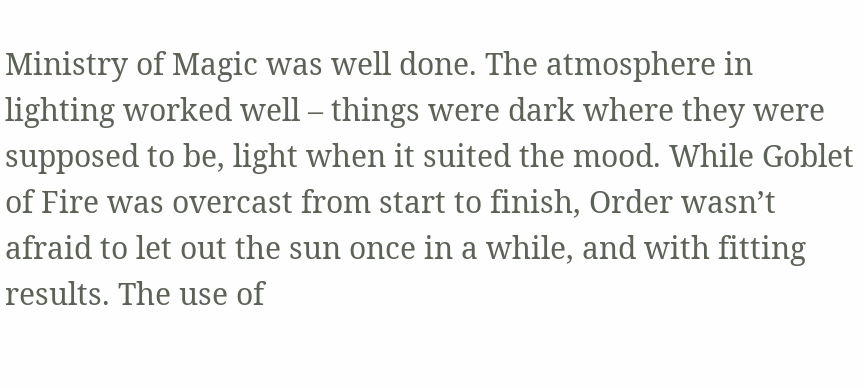Ministry of Magic was well done. The atmosphere in lighting worked well – things were dark where they were supposed to be, light when it suited the mood. While Goblet of Fire was overcast from start to finish, Order wasn’t afraid to let out the sun once in a while, and with fitting results. The use of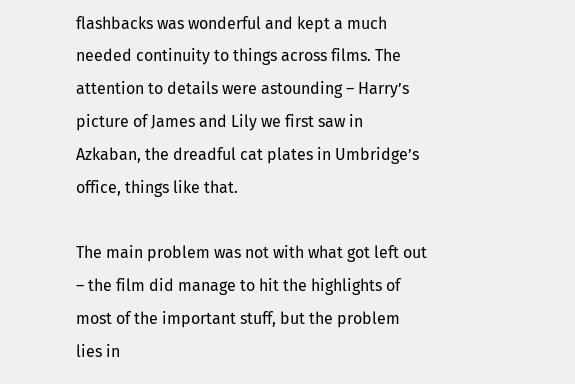flashbacks was wonderful and kept a much needed continuity to things across films. The attention to details were astounding – Harry’s picture of James and Lily we first saw in Azkaban, the dreadful cat plates in Umbridge’s office, things like that.

The main problem was not with what got left out – the film did manage to hit the highlights of most of the important stuff, but the problem lies in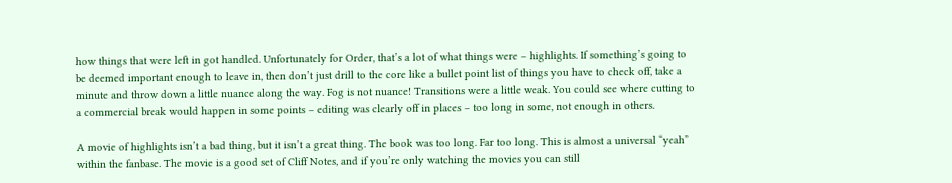how things that were left in got handled. Unfortunately for Order, that’s a lot of what things were – highlights. If something’s going to be deemed important enough to leave in, then don’t just drill to the core like a bullet point list of things you have to check off, take a minute and throw down a little nuance along the way. Fog is not nuance! Transitions were a little weak. You could see where cutting to a commercial break would happen in some points – editing was clearly off in places – too long in some, not enough in others.

A movie of highlights isn’t a bad thing, but it isn’t a great thing. The book was too long. Far too long. This is almost a universal “yeah” within the fanbase. The movie is a good set of Cliff Notes, and if you’re only watching the movies you can still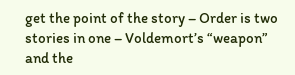get the point of the story – Order is two stories in one – Voldemort’s “weapon” and the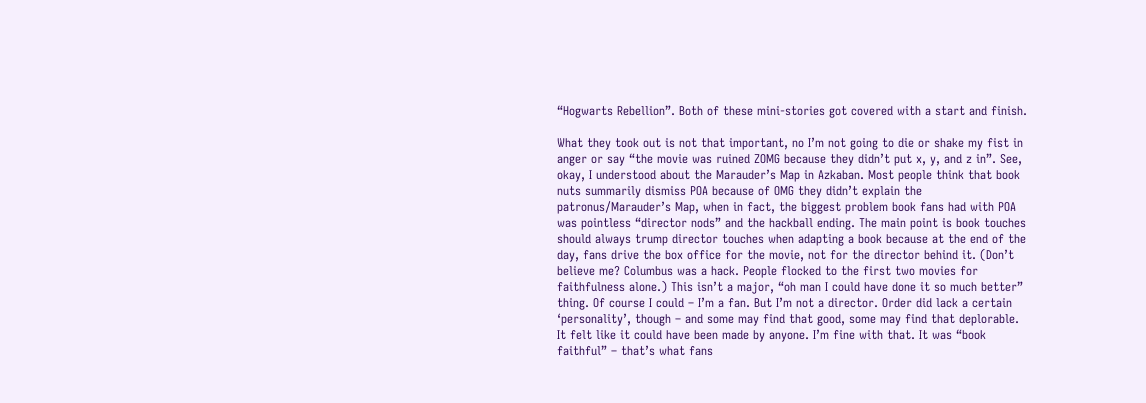“Hogwarts Rebellion”. Both of these mini-stories got covered with a start and finish.

What they took out is not that important, no I’m not going to die or shake my fist in anger or say “the movie was ruined ZOMG because they didn’t put x, y, and z in”. See, okay, I understood about the Marauder’s Map in Azkaban. Most people think that book nuts summarily dismiss POA because of OMG they didn’t explain the patronus/Marauder’s Map, when in fact, the biggest problem book fans had with POA was pointless “director nods” and the hackball ending. The main point is book touches should always trump director touches when adapting a book because at the end of the day, fans drive the box office for the movie, not for the director behind it. (Don’t believe me? Columbus was a hack. People flocked to the first two movies for faithfulness alone.) This isn’t a major, “oh man I could have done it so much better” thing. Of course I could – I’m a fan. But I’m not a director. Order did lack a certain ‘personality’, though – and some may find that good, some may find that deplorable. It felt like it could have been made by anyone. I’m fine with that. It was “book faithful” – that’s what fans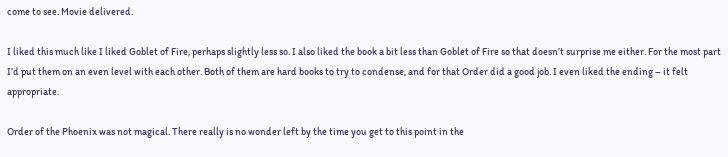come to see. Movie delivered.

I liked this much like I liked Goblet of Fire, perhaps slightly less so. I also liked the book a bit less than Goblet of Fire so that doesn’t surprise me either. For the most part I’d put them on an even level with each other. Both of them are hard books to try to condense, and for that Order did a good job. I even liked the ending – it felt appropriate.

Order of the Phoenix was not magical. There really is no wonder left by the time you get to this point in the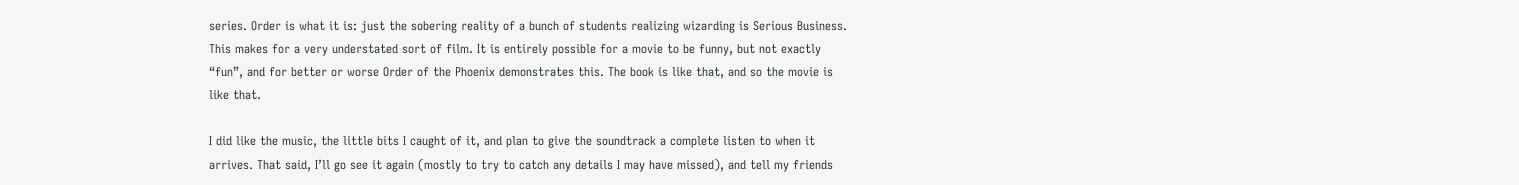series. Order is what it is: just the sobering reality of a bunch of students realizing wizarding is Serious Business. This makes for a very understated sort of film. It is entirely possible for a movie to be funny, but not exactly “fun”, and for better or worse Order of the Phoenix demonstrates this. The book is like that, and so the movie is like that.

I did like the music, the little bits I caught of it, and plan to give the soundtrack a complete listen to when it arrives. That said, I’ll go see it again (mostly to try to catch any details I may have missed), and tell my friends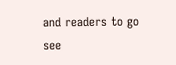and readers to go see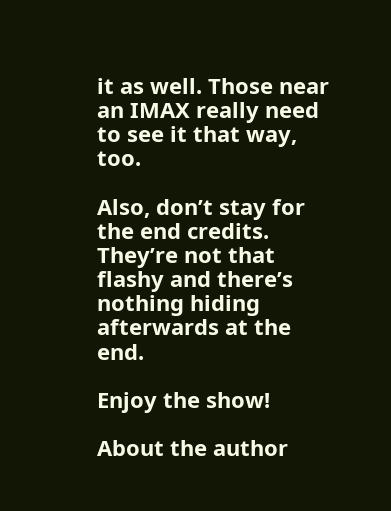it as well. Those near an IMAX really need to see it that way, too.

Also, don’t stay for the end credits. They’re not that flashy and there’s nothing hiding afterwards at the end.

Enjoy the show!

About the author